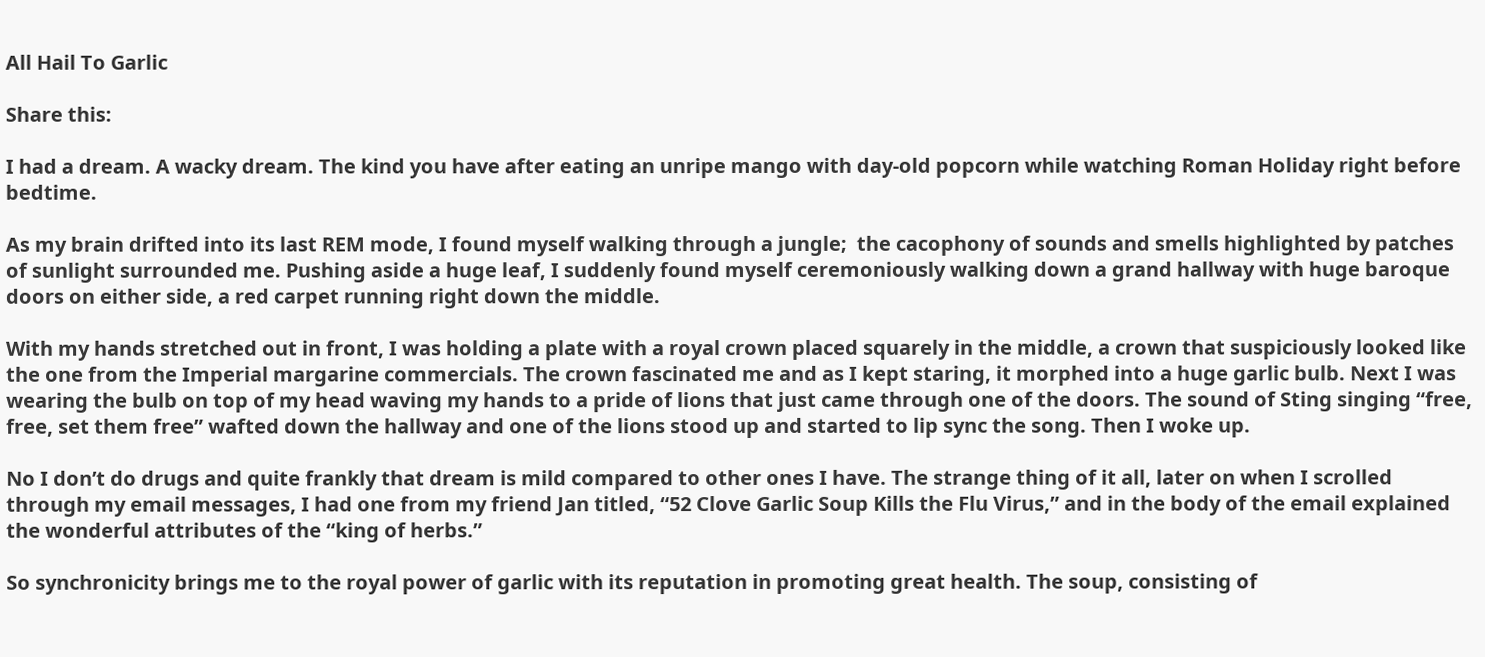All Hail To Garlic

Share this:

I had a dream. A wacky dream. The kind you have after eating an unripe mango with day-old popcorn while watching Roman Holiday right before bedtime.

As my brain drifted into its last REM mode, I found myself walking through a jungle;  the cacophony of sounds and smells highlighted by patches of sunlight surrounded me. Pushing aside a huge leaf, I suddenly found myself ceremoniously walking down a grand hallway with huge baroque doors on either side, a red carpet running right down the middle.

With my hands stretched out in front, I was holding a plate with a royal crown placed squarely in the middle, a crown that suspiciously looked like the one from the Imperial margarine commercials. The crown fascinated me and as I kept staring, it morphed into a huge garlic bulb. Next I was wearing the bulb on top of my head waving my hands to a pride of lions that just came through one of the doors. The sound of Sting singing “free, free, set them free” wafted down the hallway and one of the lions stood up and started to lip sync the song. Then I woke up.

No I don’t do drugs and quite frankly that dream is mild compared to other ones I have. The strange thing of it all, later on when I scrolled through my email messages, I had one from my friend Jan titled, “52 Clove Garlic Soup Kills the Flu Virus,” and in the body of the email explained the wonderful attributes of the “king of herbs.”

So synchronicity brings me to the royal power of garlic with its reputation in promoting great health. The soup, consisting of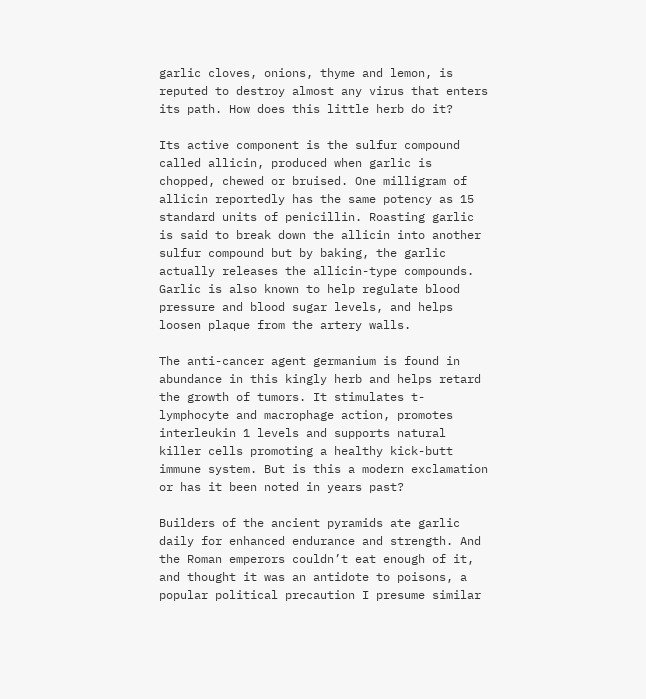garlic cloves, onions, thyme and lemon, is reputed to destroy almost any virus that enters its path. How does this little herb do it?

Its active component is the sulfur compound called allicin, produced when garlic is chopped, chewed or bruised. One milligram of allicin reportedly has the same potency as 15 standard units of penicillin. Roasting garlic is said to break down the allicin into another sulfur compound but by baking, the garlic actually releases the allicin-type compounds. Garlic is also known to help regulate blood pressure and blood sugar levels, and helps loosen plaque from the artery walls.

The anti-cancer agent germanium is found in abundance in this kingly herb and helps retard the growth of tumors. It stimulates t-lymphocyte and macrophage action, promotes interleukin 1 levels and supports natural killer cells promoting a healthy kick-butt immune system. But is this a modern exclamation or has it been noted in years past?

Builders of the ancient pyramids ate garlic daily for enhanced endurance and strength. And the Roman emperors couldn’t eat enough of it, and thought it was an antidote to poisons, a popular political precaution I presume similar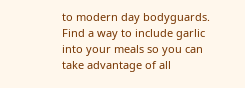to modern day bodyguards. Find a way to include garlic into your meals so you can take advantage of all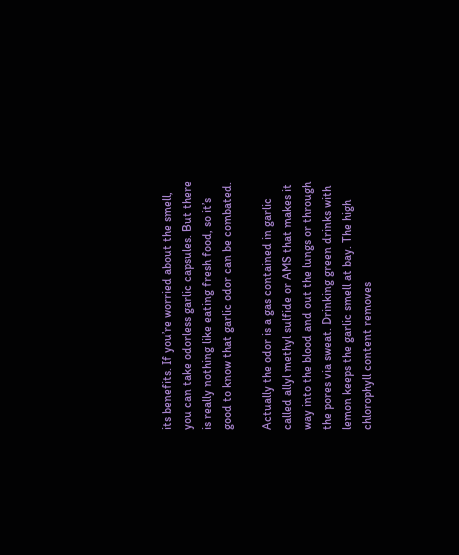its benefits. If you’re worried about the smell, you can take odorless garlic capsules. But there is really nothing like eating fresh food, so it’s good to know that garlic odor can be combated.

Actually the odor is a gas contained in garlic called allyl methyl sulfide or AMS that makes it way into the blood and out the lungs or through the pores via sweat. Drinking green drinks with lemon keeps the garlic smell at bay. The high chlorophyll content removes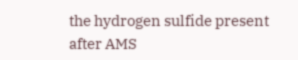the hydrogen sulfide present after AMS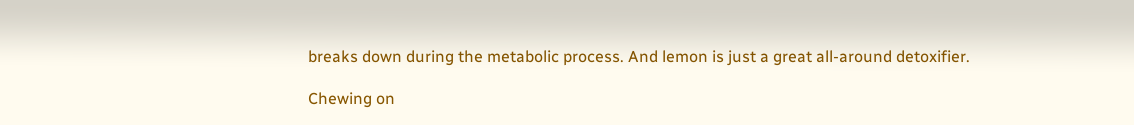breaks down during the metabolic process. And lemon is just a great all-around detoxifier.

Chewing on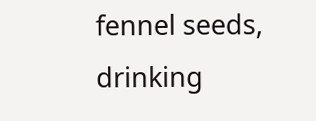fennel seeds, drinking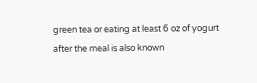green tea or eating at least 6 oz of yogurt after the meal is also known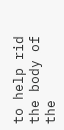to help rid the body of the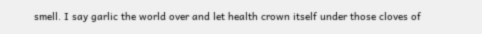smell. I say garlic the world over and let health crown itself under those cloves of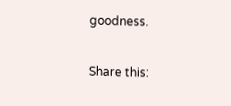goodness.

Share this: